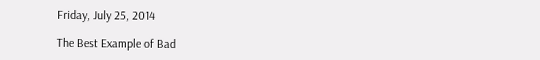Friday, July 25, 2014

The Best Example of Bad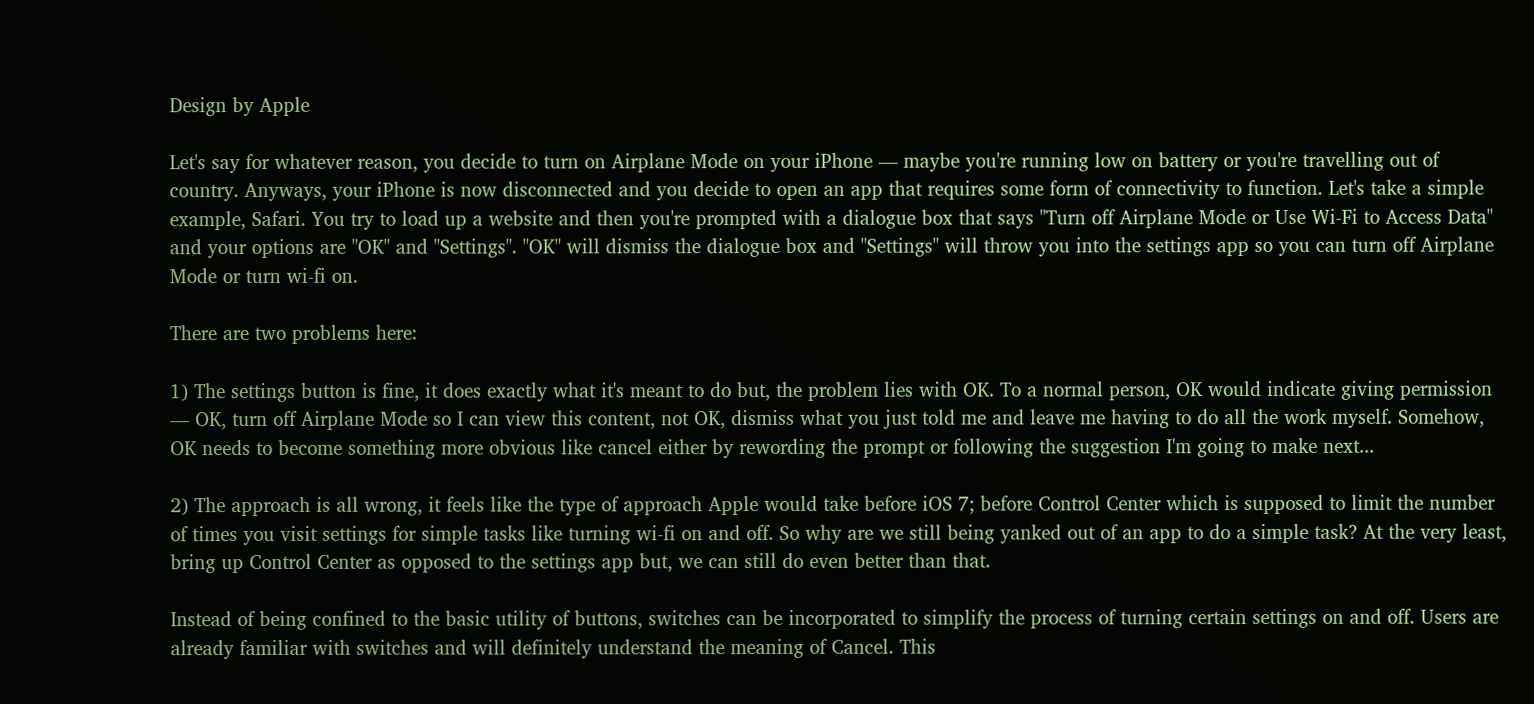Design by Apple

Let's say for whatever reason, you decide to turn on Airplane Mode on your iPhone — maybe you're running low on battery or you're travelling out of country. Anyways, your iPhone is now disconnected and you decide to open an app that requires some form of connectivity to function. Let's take a simple example, Safari. You try to load up a website and then you're prompted with a dialogue box that says "Turn off Airplane Mode or Use Wi-Fi to Access Data" and your options are "OK" and "Settings". "OK" will dismiss the dialogue box and "Settings" will throw you into the settings app so you can turn off Airplane Mode or turn wi-fi on.

There are two problems here:

1) The settings button is fine, it does exactly what it's meant to do but, the problem lies with OK. To a normal person, OK would indicate giving permission — OK, turn off Airplane Mode so I can view this content, not OK, dismiss what you just told me and leave me having to do all the work myself. Somehow, OK needs to become something more obvious like cancel either by rewording the prompt or following the suggestion I'm going to make next...

2) The approach is all wrong, it feels like the type of approach Apple would take before iOS 7; before Control Center which is supposed to limit the number of times you visit settings for simple tasks like turning wi-fi on and off. So why are we still being yanked out of an app to do a simple task? At the very least, bring up Control Center as opposed to the settings app but, we can still do even better than that.

Instead of being confined to the basic utility of buttons, switches can be incorporated to simplify the process of turning certain settings on and off. Users are already familiar with switches and will definitely understand the meaning of Cancel. This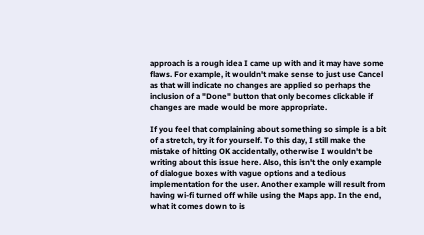approach is a rough idea I came up with and it may have some flaws. For example, it wouldn't make sense to just use Cancel as that will indicate no changes are applied so perhaps the inclusion of a "Done" button that only becomes clickable if changes are made would be more appropriate.

If you feel that complaining about something so simple is a bit of a stretch, try it for yourself. To this day, I still make the mistake of hitting OK accidentally, otherwise I wouldn't be writing about this issue here. Also, this isn't the only example of dialogue boxes with vague options and a tedious implementation for the user. Another example will result from having wi-fi turned off while using the Maps app. In the end, what it comes down to is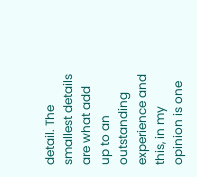detail. The smallest details are what add up to an outstanding experience and this, in my opinion is one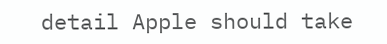detail Apple should take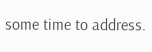some time to address.